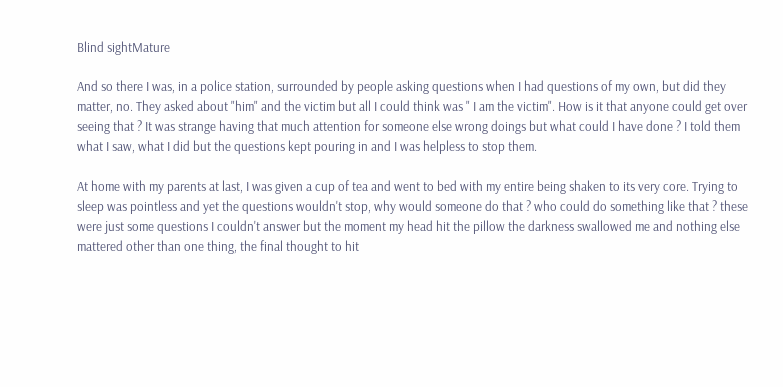Blind sightMature

And so there I was, in a police station, surrounded by people asking questions when I had questions of my own, but did they matter, no. They asked about "him" and the victim but all I could think was " I am the victim". How is it that anyone could get over seeing that ? It was strange having that much attention for someone else wrong doings but what could I have done ? I told them what I saw, what I did but the questions kept pouring in and I was helpless to stop them.

At home with my parents at last, I was given a cup of tea and went to bed with my entire being shaken to its very core. Trying to sleep was pointless and yet the questions wouldn't stop, why would someone do that ? who could do something like that ? these were just some questions I couldn't answer but the moment my head hit the pillow the darkness swallowed me and nothing else mattered other than one thing, the final thought to hit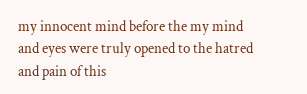my innocent mind before the my mind and eyes were truly opened to the hatred and pain of this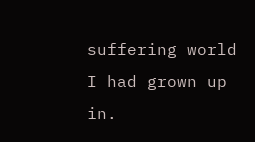suffering world I had grown up in.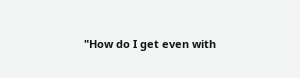"How do I get even with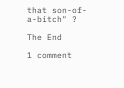that son-of-a-bitch" ?

The End

1 comment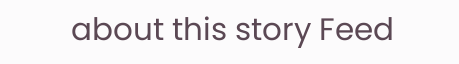about this story Feed